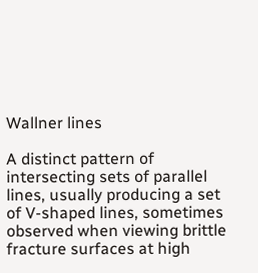Wallner lines

A distinct pattern of intersecting sets of parallel lines, usually producing a set of V-shaped lines, sometimes observed when viewing brittle fracture surfaces at high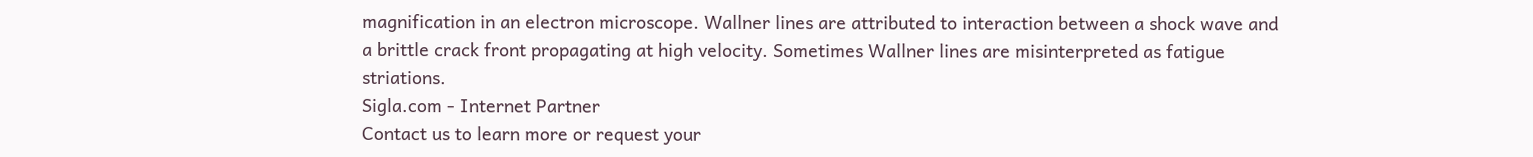magnification in an electron microscope. Wallner lines are attributed to interaction between a shock wave and a brittle crack front propagating at high velocity. Sometimes Wallner lines are misinterpreted as fatigue striations.
Sigla.com - Internet Partner
Contact us to learn more or request your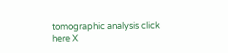tomographic analysis click here X